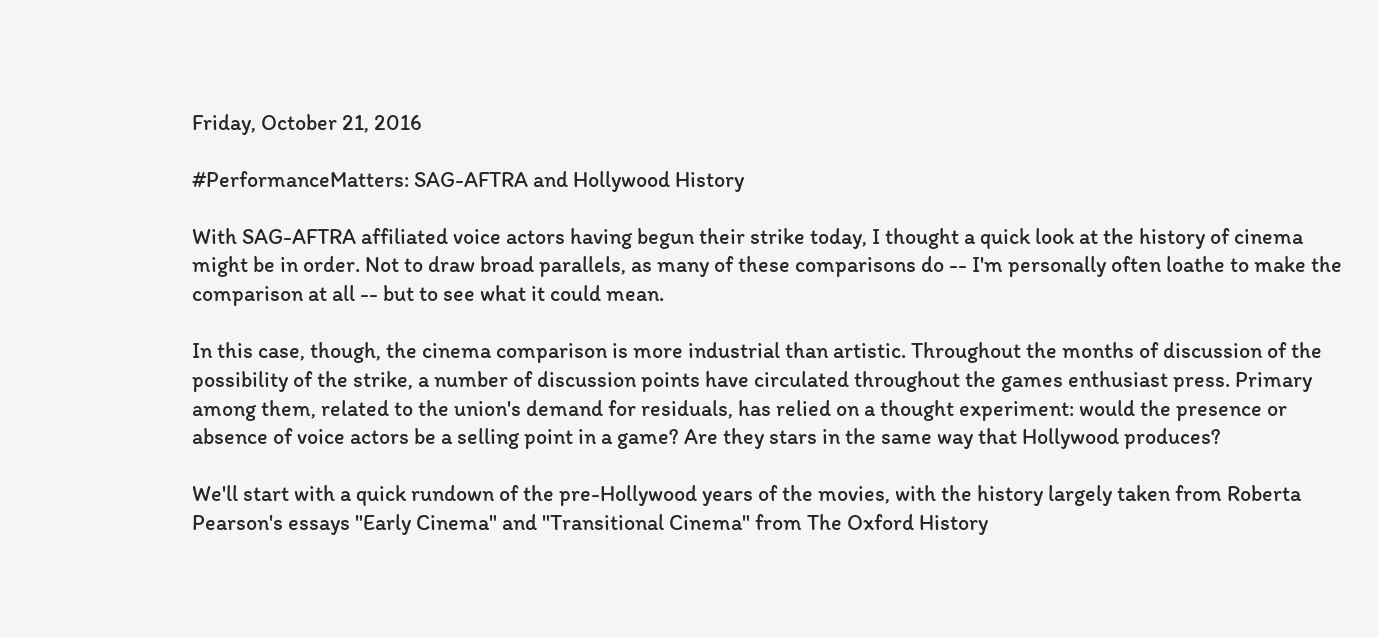Friday, October 21, 2016

#PerformanceMatters: SAG-AFTRA and Hollywood History

With SAG-AFTRA affiliated voice actors having begun their strike today, I thought a quick look at the history of cinema might be in order. Not to draw broad parallels, as many of these comparisons do -- I'm personally often loathe to make the comparison at all -- but to see what it could mean.

In this case, though, the cinema comparison is more industrial than artistic. Throughout the months of discussion of the possibility of the strike, a number of discussion points have circulated throughout the games enthusiast press. Primary among them, related to the union's demand for residuals, has relied on a thought experiment: would the presence or absence of voice actors be a selling point in a game? Are they stars in the same way that Hollywood produces?

We'll start with a quick rundown of the pre-Hollywood years of the movies, with the history largely taken from Roberta Pearson's essays "Early Cinema" and "Transitional Cinema" from The Oxford History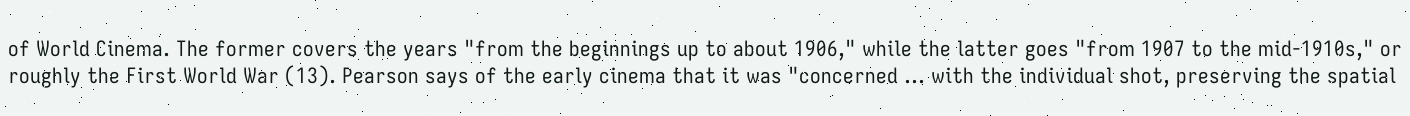of World Cinema. The former covers the years "from the beginnings up to about 1906," while the latter goes "from 1907 to the mid-1910s," or roughly the First World War (13). Pearson says of the early cinema that it was "concerned ... with the individual shot, preserving the spatial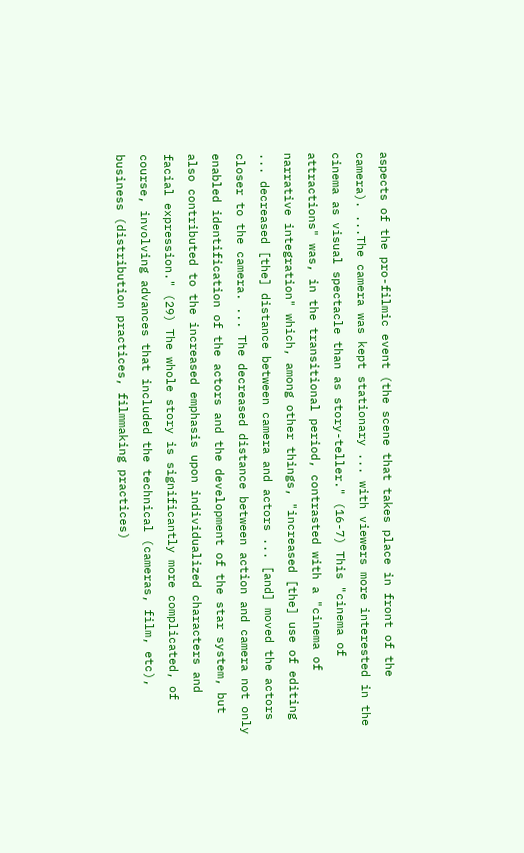aspects of the pro-filmic event (the scene that takes place in front of the camera). ...The camera was kept stationary ... with viewers more interested in the cinema as visual spectacle than as story-teller." (16-7) This "cinema of attractions" was, in the transitional period, contrasted with a "cinema of narrative integration" which, among other things, "increased [the] use of editing ... decreased [the] distance between camera and actors ... [and] moved the actors closer to the camera. ... The decreased distance between action and camera not only enabled identification of the actors and the development of the star system, but also contributed to the increased emphasis upon individualized characters and facial expression." (29) The whole story is significantly more complicated, of course, involving advances that included the technical (cameras, film, etc), business (distribution practices, filmmaking practices)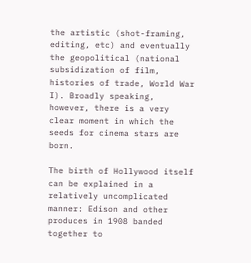the artistic (shot-framing, editing, etc) and eventually the geopolitical (national subsidization of film, histories of trade, World War I). Broadly speaking, however, there is a very clear moment in which the seeds for cinema stars are born.

The birth of Hollywood itself can be explained in a relatively uncomplicated manner: Edison and other produces in 1908 banded together to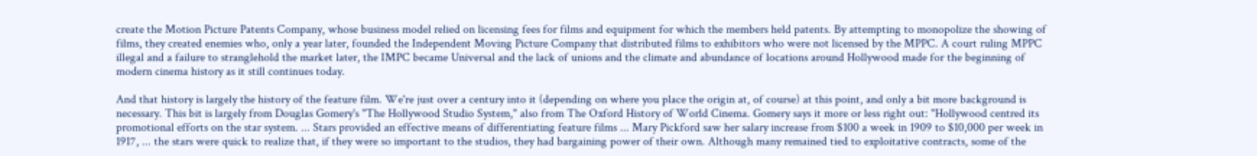create the Motion Picture Patents Company, whose business model relied on licensing fees for films and equipment for which the members held patents. By attempting to monopolize the showing of films, they created enemies who, only a year later, founded the Independent Moving Picture Company that distributed films to exhibitors who were not licensed by the MPPC. A court ruling MPPC illegal and a failure to stranglehold the market later, the IMPC became Universal and the lack of unions and the climate and abundance of locations around Hollywood made for the beginning of modern cinema history as it still continues today.

And that history is largely the history of the feature film. We're just over a century into it (depending on where you place the origin at, of course) at this point, and only a bit more background is necessary. This bit is largely from Douglas Gomery's "The Hollywood Studio System," also from The Oxford History of World Cinema. Gomery says it more or less right out: "Hollywood centred its promotional efforts on the star system. ... Stars provided an effective means of differentiating feature films ... Mary Pickford saw her salary increase from $100 a week in 1909 to $10,000 per week in 1917, ... the stars were quick to realize that, if they were so important to the studios, they had bargaining power of their own. Although many remained tied to exploitative contracts, some of the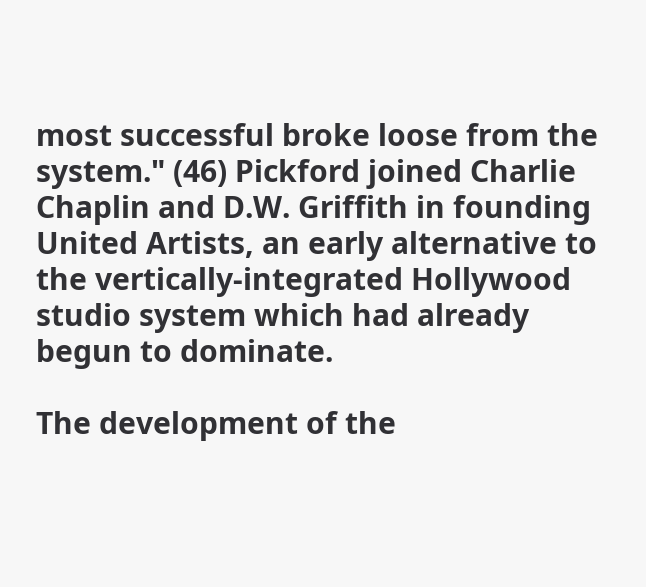most successful broke loose from the system." (46) Pickford joined Charlie Chaplin and D.W. Griffith in founding United Artists, an early alternative to the vertically-integrated Hollywood studio system which had already begun to dominate.

The development of the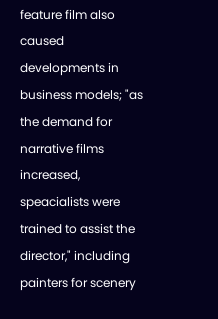feature film also caused developments in business models; "as the demand for narrative films increased, speacialists were trained to assist the director," including painters for scenery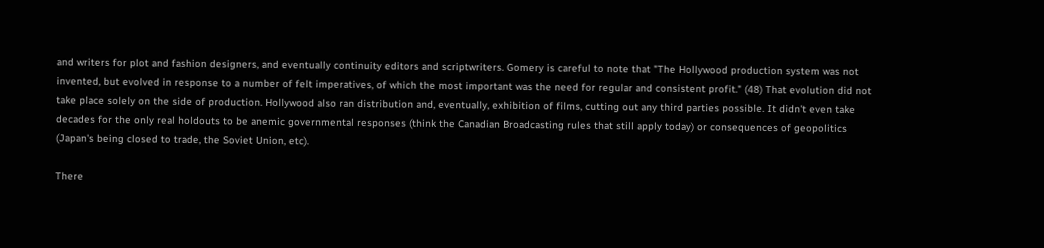and writers for plot and fashion designers, and eventually continuity editors and scriptwriters. Gomery is careful to note that "The Hollywood production system was not invented, but evolved in response to a number of felt imperatives, of which the most important was the need for regular and consistent profit." (48) That evolution did not take place solely on the side of production. Hollywood also ran distribution and, eventually, exhibition of films, cutting out any third parties possible. It didn't even take decades for the only real holdouts to be anemic governmental responses (think the Canadian Broadcasting rules that still apply today) or consequences of geopolitics (Japan's being closed to trade, the Soviet Union, etc).

There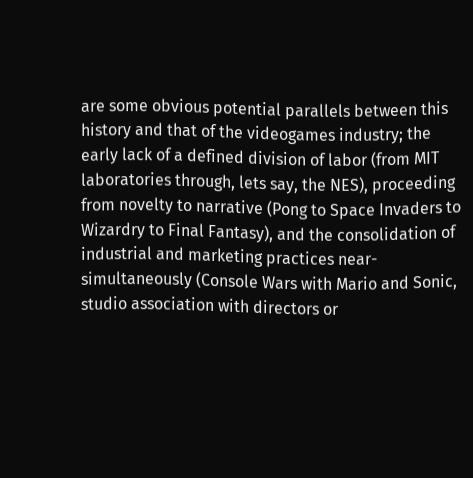are some obvious potential parallels between this history and that of the videogames industry; the early lack of a defined division of labor (from MIT laboratories through, lets say, the NES), proceeding from novelty to narrative (Pong to Space Invaders to Wizardry to Final Fantasy), and the consolidation of industrial and marketing practices near-simultaneously (Console Wars with Mario and Sonic, studio association with directors or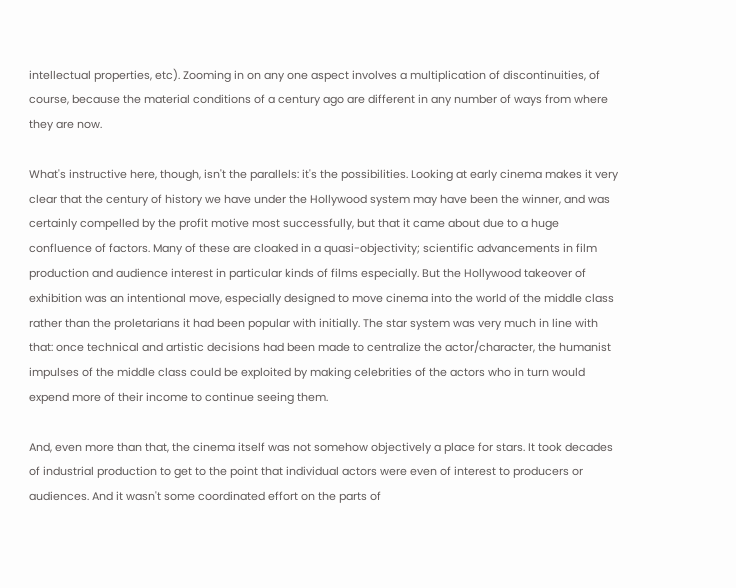intellectual properties, etc). Zooming in on any one aspect involves a multiplication of discontinuities, of course, because the material conditions of a century ago are different in any number of ways from where they are now.

What's instructive here, though, isn't the parallels: it's the possibilities. Looking at early cinema makes it very clear that the century of history we have under the Hollywood system may have been the winner, and was certainly compelled by the profit motive most successfully, but that it came about due to a huge confluence of factors. Many of these are cloaked in a quasi-objectivity; scientific advancements in film production and audience interest in particular kinds of films especially. But the Hollywood takeover of exhibition was an intentional move, especially designed to move cinema into the world of the middle class rather than the proletarians it had been popular with initially. The star system was very much in line with that: once technical and artistic decisions had been made to centralize the actor/character, the humanist impulses of the middle class could be exploited by making celebrities of the actors who in turn would expend more of their income to continue seeing them.

And, even more than that, the cinema itself was not somehow objectively a place for stars. It took decades of industrial production to get to the point that individual actors were even of interest to producers or audiences. And it wasn't some coordinated effort on the parts of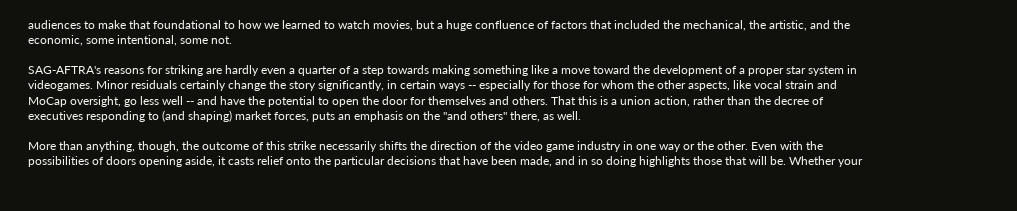audiences to make that foundational to how we learned to watch movies, but a huge confluence of factors that included the mechanical, the artistic, and the economic, some intentional, some not.

SAG-AFTRA's reasons for striking are hardly even a quarter of a step towards making something like a move toward the development of a proper star system in videogames. Minor residuals certainly change the story significantly, in certain ways -- especially for those for whom the other aspects, like vocal strain and MoCap oversight, go less well -- and have the potential to open the door for themselves and others. That this is a union action, rather than the decree of executives responding to (and shaping) market forces, puts an emphasis on the "and others" there, as well.

More than anything, though, the outcome of this strike necessarily shifts the direction of the video game industry in one way or the other. Even with the possibilities of doors opening aside, it casts relief onto the particular decisions that have been made, and in so doing highlights those that will be. Whether your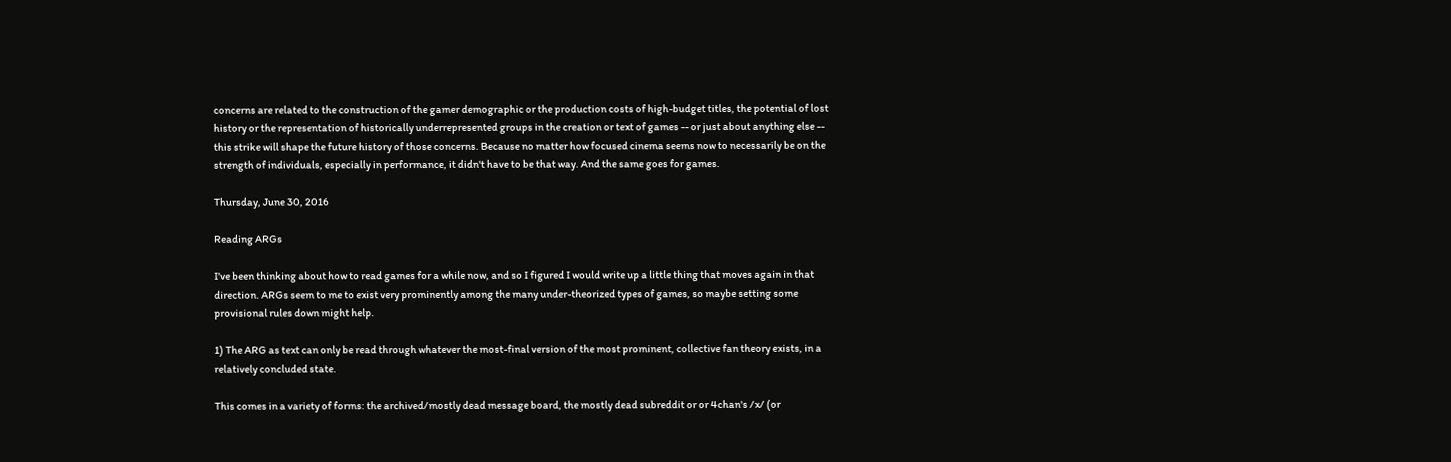concerns are related to the construction of the gamer demographic or the production costs of high-budget titles, the potential of lost history or the representation of historically underrepresented groups in the creation or text of games -- or just about anything else -- this strike will shape the future history of those concerns. Because no matter how focused cinema seems now to necessarily be on the strength of individuals, especially in performance, it didn't have to be that way. And the same goes for games.

Thursday, June 30, 2016

Reading ARGs

I've been thinking about how to read games for a while now, and so I figured I would write up a little thing that moves again in that direction. ARGs seem to me to exist very prominently among the many under-theorized types of games, so maybe setting some provisional rules down might help.

1) The ARG as text can only be read through whatever the most-final version of the most prominent, collective fan theory exists, in a relatively concluded state.

This comes in a variety of forms: the archived/mostly dead message board, the mostly dead subreddit or or 4chan's /x/ (or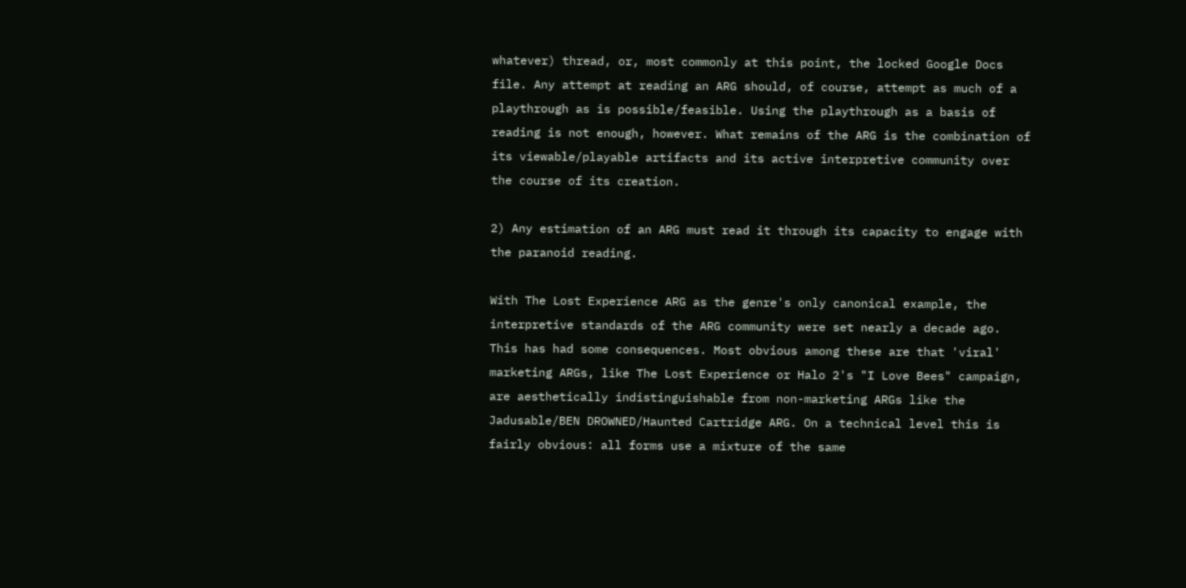whatever) thread, or, most commonly at this point, the locked Google Docs file. Any attempt at reading an ARG should, of course, attempt as much of a playthrough as is possible/feasible. Using the playthrough as a basis of reading is not enough, however. What remains of the ARG is the combination of its viewable/playable artifacts and its active interpretive community over the course of its creation.

2) Any estimation of an ARG must read it through its capacity to engage with the paranoid reading.

With The Lost Experience ARG as the genre's only canonical example, the interpretive standards of the ARG community were set nearly a decade ago. This has had some consequences. Most obvious among these are that 'viral' marketing ARGs, like The Lost Experience or Halo 2's "I Love Bees" campaign, are aesthetically indistinguishable from non-marketing ARGs like the Jadusable/BEN DROWNED/Haunted Cartridge ARG. On a technical level this is fairly obvious: all forms use a mixture of the same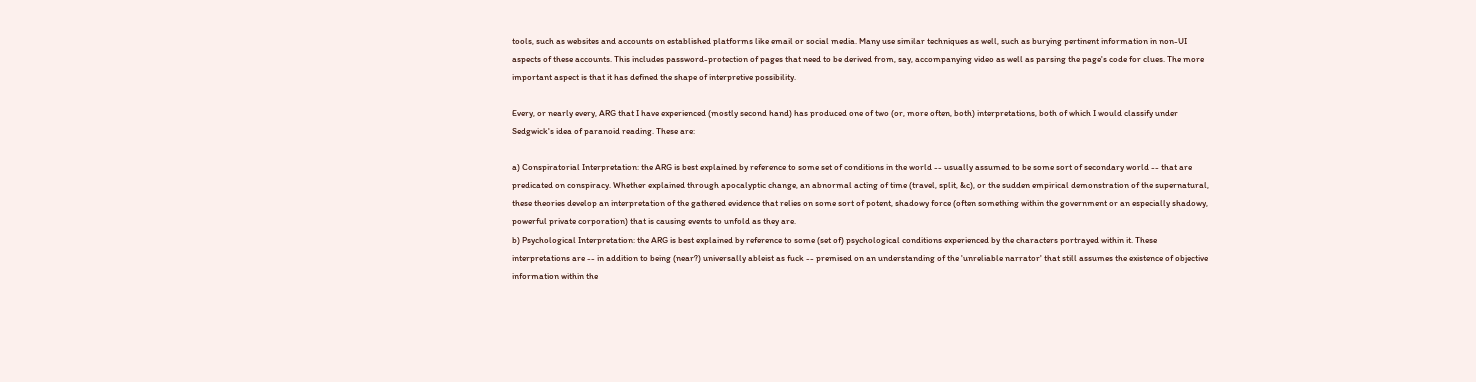tools, such as websites and accounts on established platforms like email or social media. Many use similar techniques as well, such as burying pertinent information in non-UI aspects of these accounts. This includes password-protection of pages that need to be derived from, say, accompanying video as well as parsing the page's code for clues. The more important aspect is that it has defined the shape of interpretive possibility.

Every, or nearly every, ARG that I have experienced (mostly second hand) has produced one of two (or, more often, both) interpretations, both of which I would classify under Sedgwick's idea of paranoid reading. These are:

a) Conspiratorial Interpretation: the ARG is best explained by reference to some set of conditions in the world -- usually assumed to be some sort of secondary world -- that are predicated on conspiracy. Whether explained through apocalyptic change, an abnormal acting of time (travel, split, &c), or the sudden empirical demonstration of the supernatural, these theories develop an interpretation of the gathered evidence that relies on some sort of potent, shadowy force (often something within the government or an especially shadowy, powerful private corporation) that is causing events to unfold as they are.
b) Psychological Interpretation: the ARG is best explained by reference to some (set of) psychological conditions experienced by the characters portrayed within it. These interpretations are -- in addition to being (near?) universally ableist as fuck -- premised on an understanding of the 'unreliable narrator' that still assumes the existence of objective information within the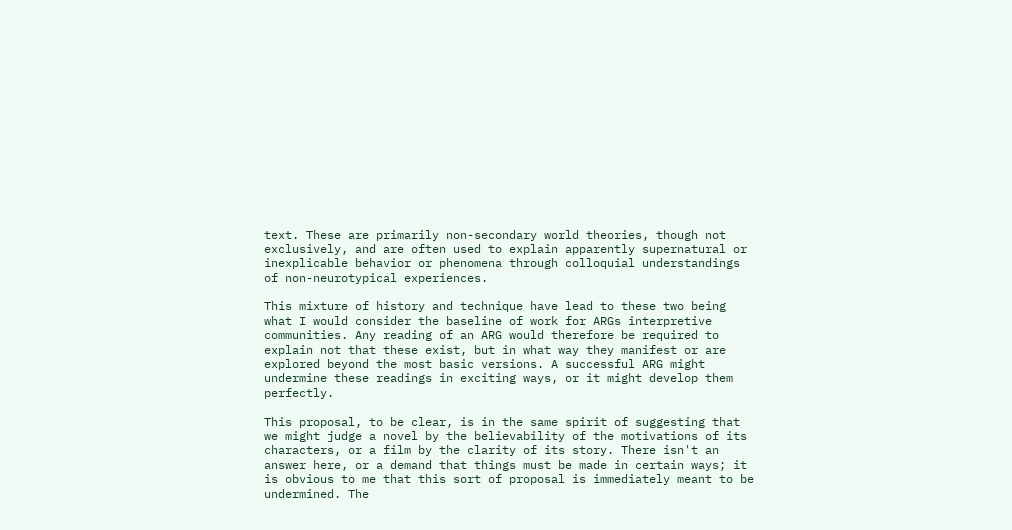text. These are primarily non-secondary world theories, though not exclusively, and are often used to explain apparently supernatural or inexplicable behavior or phenomena through colloquial understandings of non-neurotypical experiences.

This mixture of history and technique have lead to these two being what I would consider the baseline of work for ARGs interpretive communities. Any reading of an ARG would therefore be required to explain not that these exist, but in what way they manifest or are explored beyond the most basic versions. A successful ARG might undermine these readings in exciting ways, or it might develop them perfectly.

This proposal, to be clear, is in the same spirit of suggesting that we might judge a novel by the believability of the motivations of its characters, or a film by the clarity of its story. There isn't an answer here, or a demand that things must be made in certain ways; it is obvious to me that this sort of proposal is immediately meant to be undermined. The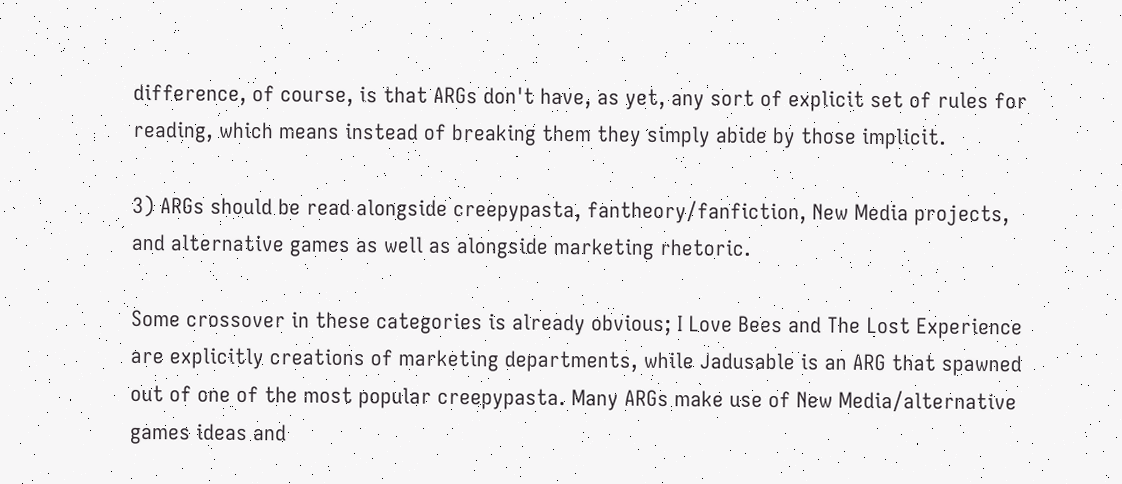difference, of course, is that ARGs don't have, as yet, any sort of explicit set of rules for reading, which means instead of breaking them they simply abide by those implicit.

3) ARGs should be read alongside creepypasta, fantheory/fanfiction, New Media projects, and alternative games as well as alongside marketing rhetoric.

Some crossover in these categories is already obvious; I Love Bees and The Lost Experience are explicitly creations of marketing departments, while Jadusable is an ARG that spawned out of one of the most popular creepypasta. Many ARGs make use of New Media/alternative games ideas and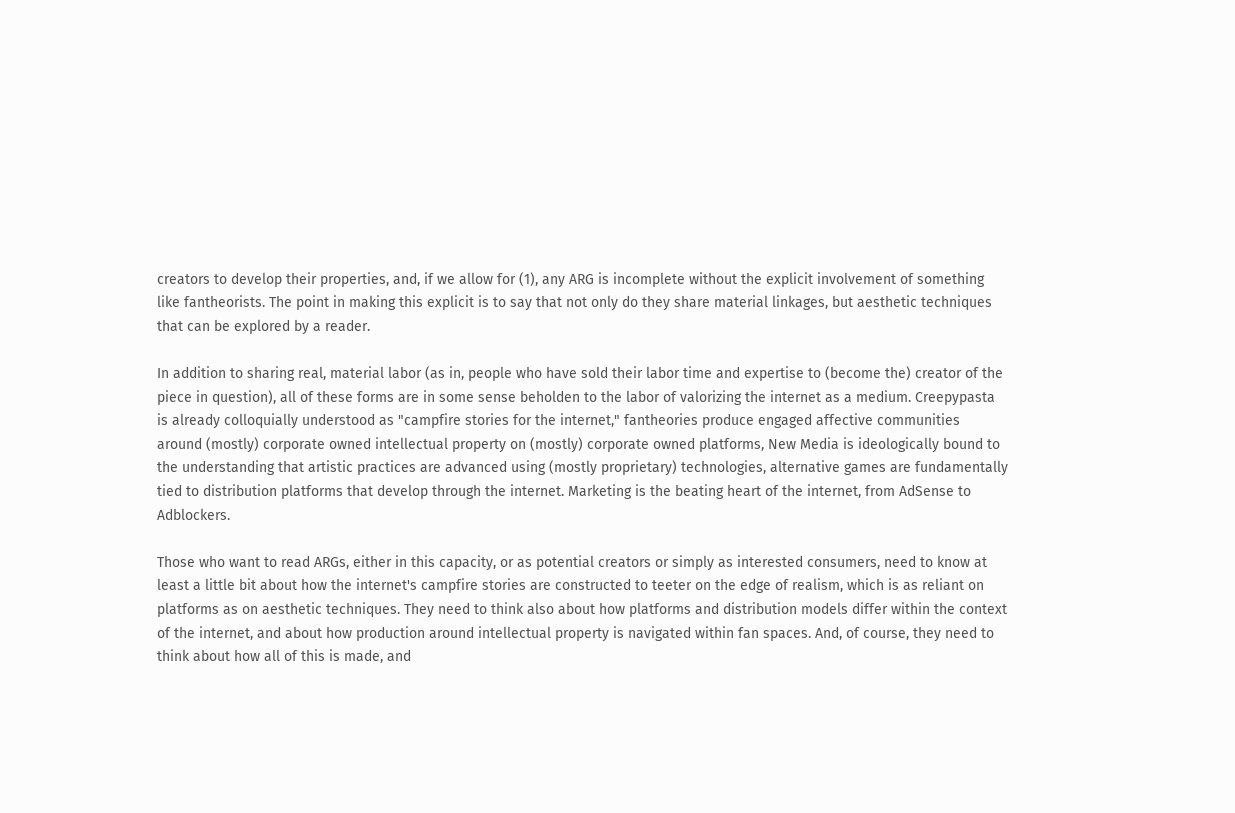creators to develop their properties, and, if we allow for (1), any ARG is incomplete without the explicit involvement of something like fantheorists. The point in making this explicit is to say that not only do they share material linkages, but aesthetic techniques that can be explored by a reader.

In addition to sharing real, material labor (as in, people who have sold their labor time and expertise to (become the) creator of the piece in question), all of these forms are in some sense beholden to the labor of valorizing the internet as a medium. Creepypasta is already colloquially understood as "campfire stories for the internet," fantheories produce engaged affective communities around (mostly) corporate owned intellectual property on (mostly) corporate owned platforms, New Media is ideologically bound to the understanding that artistic practices are advanced using (mostly proprietary) technologies, alternative games are fundamentally tied to distribution platforms that develop through the internet. Marketing is the beating heart of the internet, from AdSense to Adblockers.

Those who want to read ARGs, either in this capacity, or as potential creators or simply as interested consumers, need to know at least a little bit about how the internet's campfire stories are constructed to teeter on the edge of realism, which is as reliant on platforms as on aesthetic techniques. They need to think also about how platforms and distribution models differ within the context of the internet, and about how production around intellectual property is navigated within fan spaces. And, of course, they need to think about how all of this is made, and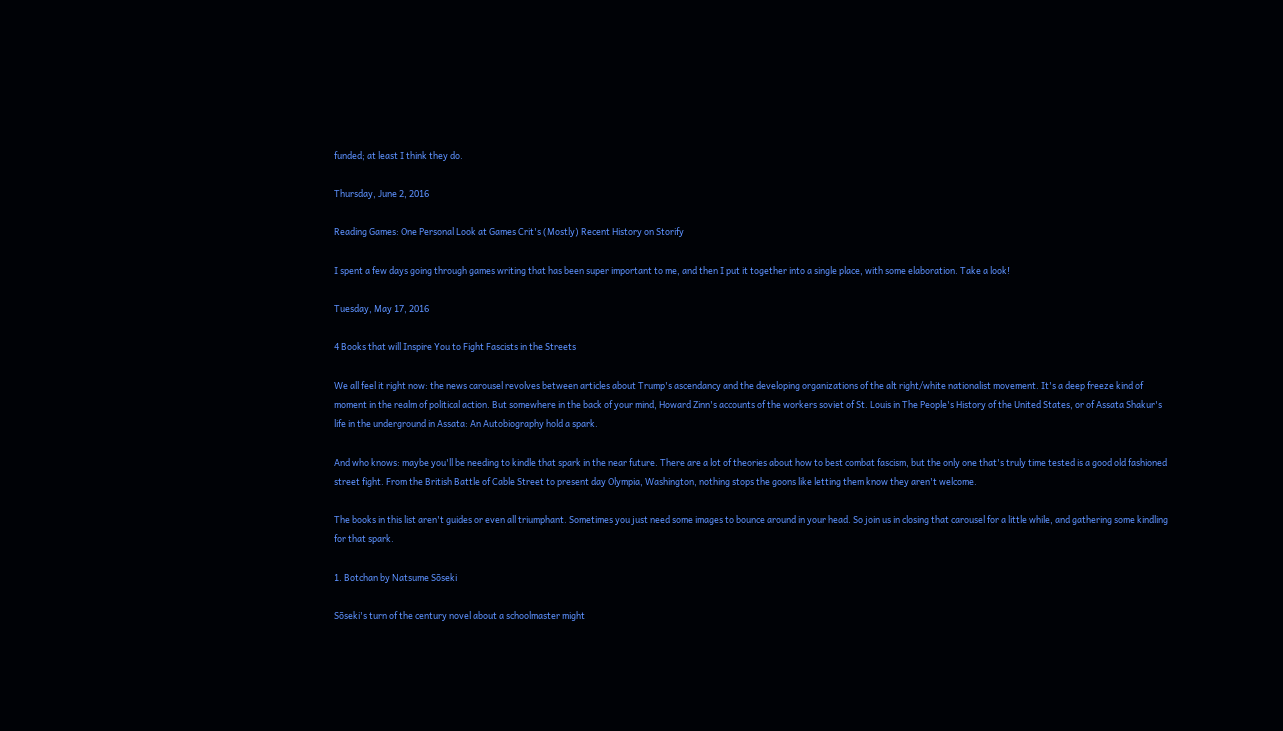funded; at least I think they do.

Thursday, June 2, 2016

Reading Games: One Personal Look at Games Crit's (Mostly) Recent History on Storify

I spent a few days going through games writing that has been super important to me, and then I put it together into a single place, with some elaboration. Take a look!

Tuesday, May 17, 2016

4 Books that will Inspire You to Fight Fascists in the Streets

We all feel it right now: the news carousel revolves between articles about Trump's ascendancy and the developing organizations of the alt right/white nationalist movement. It's a deep freeze kind of moment in the realm of political action. But somewhere in the back of your mind, Howard Zinn's accounts of the workers soviet of St. Louis in The People's History of the United States, or of Assata Shakur's life in the underground in Assata: An Autobiography hold a spark.

And who knows: maybe you'll be needing to kindle that spark in the near future. There are a lot of theories about how to best combat fascism, but the only one that's truly time tested is a good old fashioned street fight. From the British Battle of Cable Street to present day Olympia, Washington, nothing stops the goons like letting them know they aren't welcome.

The books in this list aren't guides or even all triumphant. Sometimes you just need some images to bounce around in your head. So join us in closing that carousel for a little while, and gathering some kindling for that spark.

1. Botchan by Natsume Sōseki

Sōseki's turn of the century novel about a schoolmaster might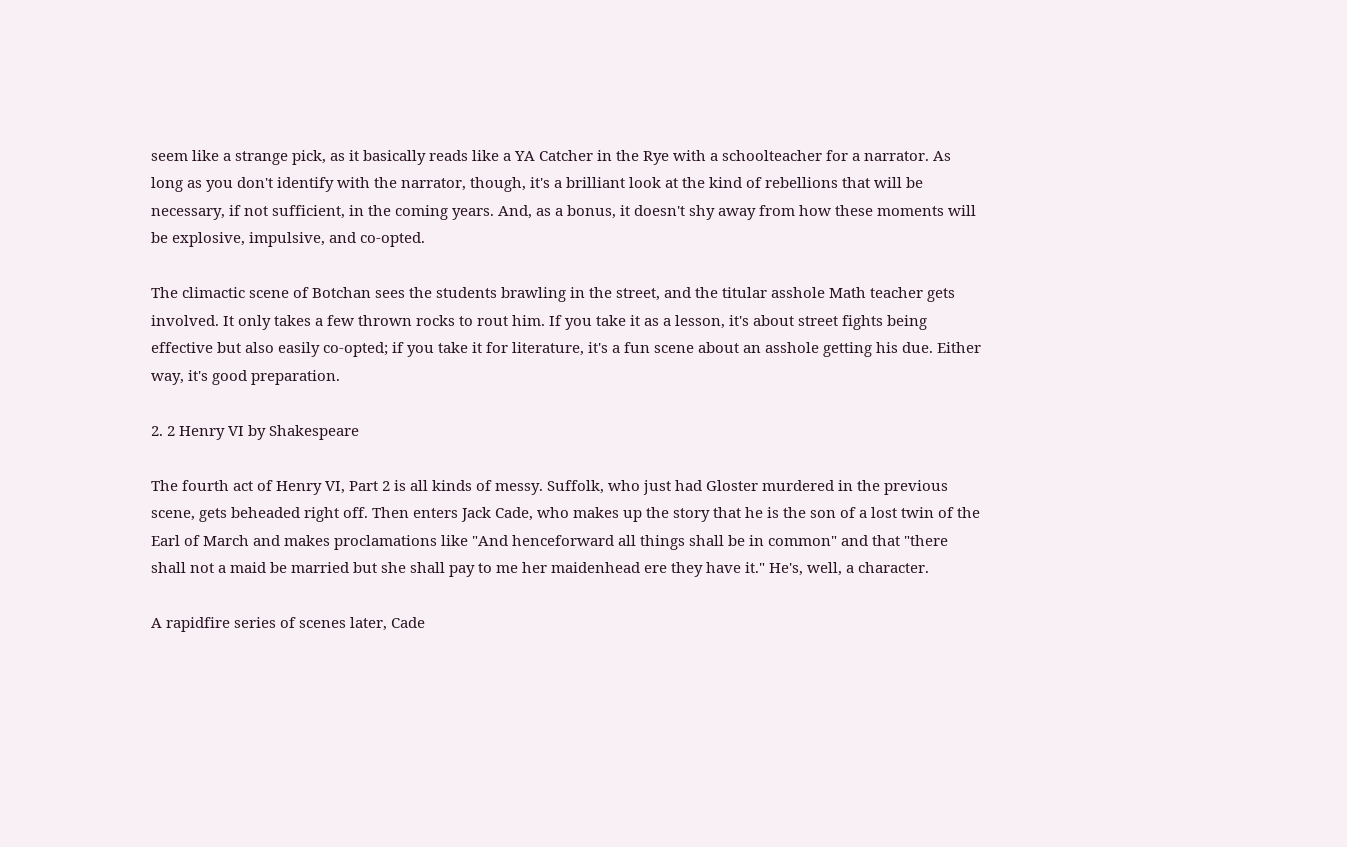seem like a strange pick, as it basically reads like a YA Catcher in the Rye with a schoolteacher for a narrator. As long as you don't identify with the narrator, though, it's a brilliant look at the kind of rebellions that will be necessary, if not sufficient, in the coming years. And, as a bonus, it doesn't shy away from how these moments will be explosive, impulsive, and co-opted.

The climactic scene of Botchan sees the students brawling in the street, and the titular asshole Math teacher gets involved. It only takes a few thrown rocks to rout him. If you take it as a lesson, it's about street fights being effective but also easily co-opted; if you take it for literature, it's a fun scene about an asshole getting his due. Either way, it's good preparation.

2. 2 Henry VI by Shakespeare

The fourth act of Henry VI, Part 2 is all kinds of messy. Suffolk, who just had Gloster murdered in the previous scene, gets beheaded right off. Then enters Jack Cade, who makes up the story that he is the son of a lost twin of the Earl of March and makes proclamations like "And henceforward all things shall be in common" and that "there shall not a maid be married but she shall pay to me her maidenhead ere they have it." He's, well, a character.

A rapidfire series of scenes later, Cade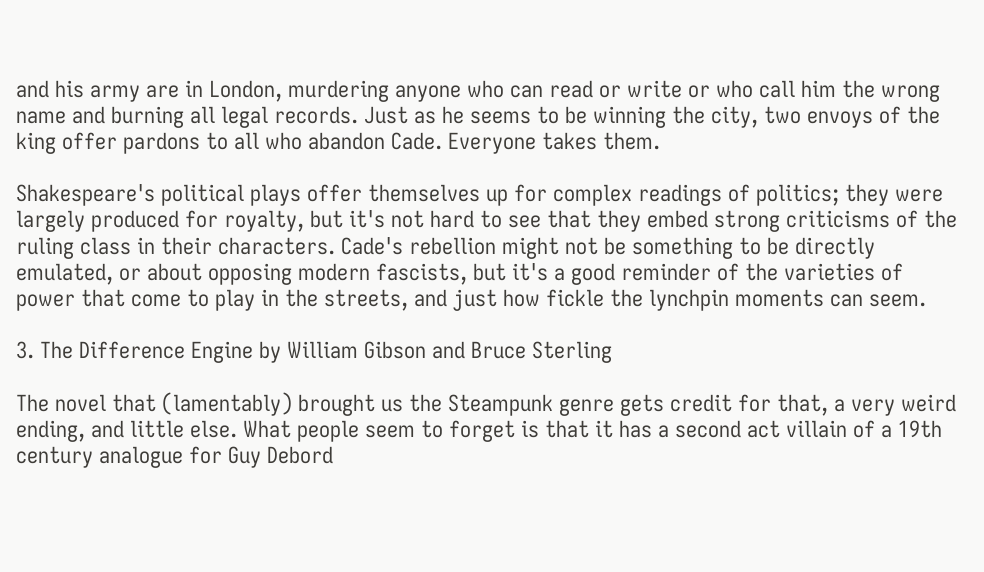and his army are in London, murdering anyone who can read or write or who call him the wrong name and burning all legal records. Just as he seems to be winning the city, two envoys of the king offer pardons to all who abandon Cade. Everyone takes them.

Shakespeare's political plays offer themselves up for complex readings of politics; they were largely produced for royalty, but it's not hard to see that they embed strong criticisms of the ruling class in their characters. Cade's rebellion might not be something to be directly emulated, or about opposing modern fascists, but it's a good reminder of the varieties of power that come to play in the streets, and just how fickle the lynchpin moments can seem.

3. The Difference Engine by William Gibson and Bruce Sterling

The novel that (lamentably) brought us the Steampunk genre gets credit for that, a very weird ending, and little else. What people seem to forget is that it has a second act villain of a 19th century analogue for Guy Debord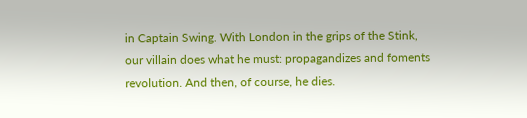in Captain Swing. With London in the grips of the Stink, our villain does what he must: propagandizes and foments revolution. And then, of course, he dies.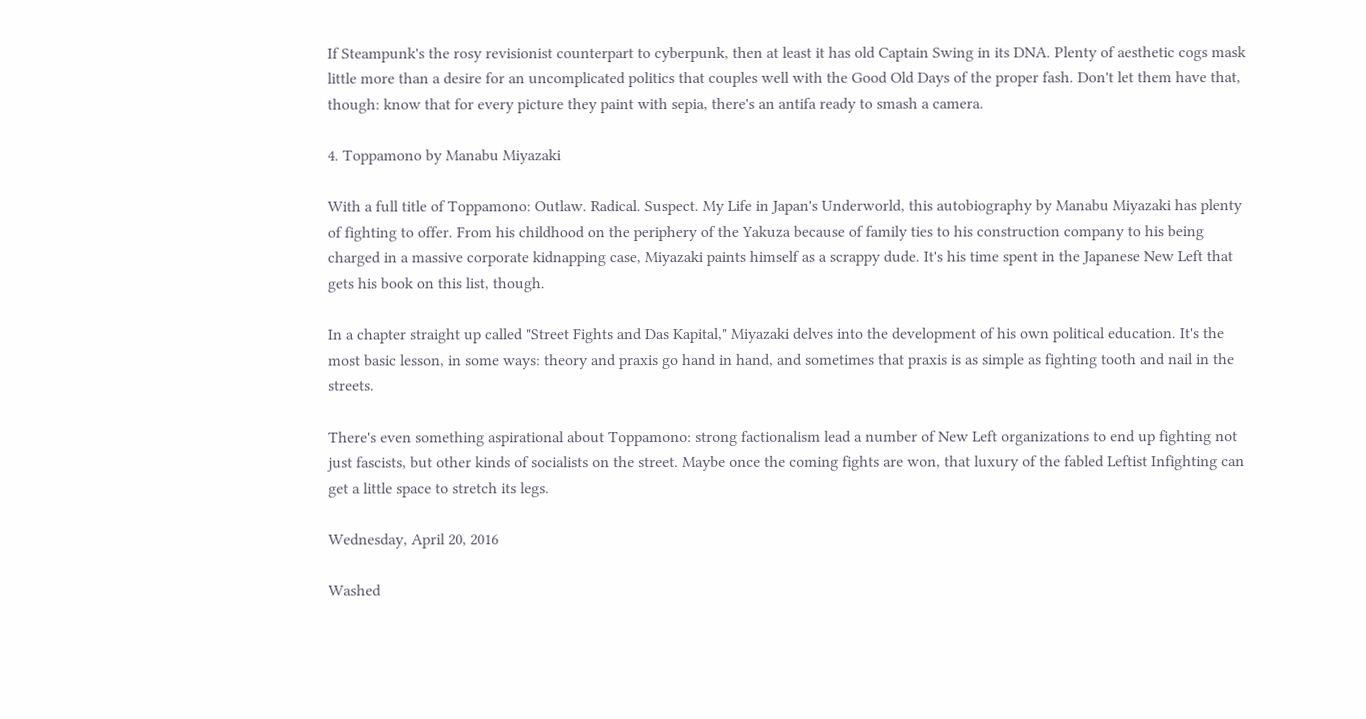If Steampunk's the rosy revisionist counterpart to cyberpunk, then at least it has old Captain Swing in its DNA. Plenty of aesthetic cogs mask little more than a desire for an uncomplicated politics that couples well with the Good Old Days of the proper fash. Don't let them have that, though: know that for every picture they paint with sepia, there's an antifa ready to smash a camera.

4. Toppamono by Manabu Miyazaki

With a full title of Toppamono: Outlaw. Radical. Suspect. My Life in Japan's Underworld, this autobiography by Manabu Miyazaki has plenty of fighting to offer. From his childhood on the periphery of the Yakuza because of family ties to his construction company to his being charged in a massive corporate kidnapping case, Miyazaki paints himself as a scrappy dude. It's his time spent in the Japanese New Left that gets his book on this list, though.

In a chapter straight up called "Street Fights and Das Kapital," Miyazaki delves into the development of his own political education. It's the most basic lesson, in some ways: theory and praxis go hand in hand, and sometimes that praxis is as simple as fighting tooth and nail in the streets.

There's even something aspirational about Toppamono: strong factionalism lead a number of New Left organizations to end up fighting not just fascists, but other kinds of socialists on the street. Maybe once the coming fights are won, that luxury of the fabled Leftist Infighting can get a little space to stretch its legs.

Wednesday, April 20, 2016

Washed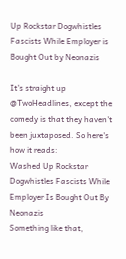Up Rockstar Dogwhistles Fascists While Employer is Bought Out by Neonazis

It's straight up @TwoHeadlines, except the comedy is that they haven't been juxtaposed. So here's how it reads:
Washed Up Rockstar Dogwhistles Fascists While Employer Is Bought Out By Neonazis
Something like that,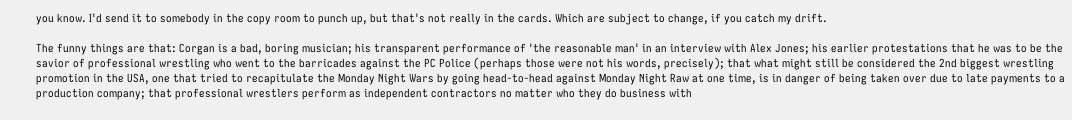you know. I'd send it to somebody in the copy room to punch up, but that's not really in the cards. Which are subject to change, if you catch my drift.

The funny things are that: Corgan is a bad, boring musician; his transparent performance of 'the reasonable man' in an interview with Alex Jones; his earlier protestations that he was to be the savior of professional wrestling who went to the barricades against the PC Police (perhaps those were not his words, precisely); that what might still be considered the 2nd biggest wrestling promotion in the USA, one that tried to recapitulate the Monday Night Wars by going head-to-head against Monday Night Raw at one time, is in danger of being taken over due to late payments to a production company; that professional wrestlers perform as independent contractors no matter who they do business with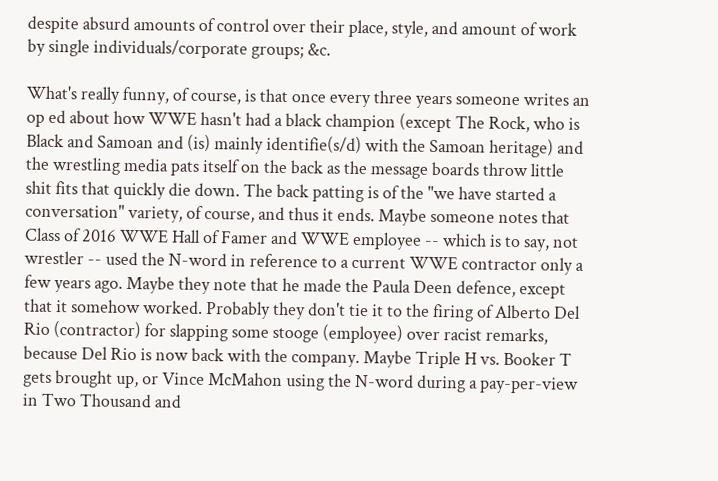despite absurd amounts of control over their place, style, and amount of work by single individuals/corporate groups; &c.

What's really funny, of course, is that once every three years someone writes an op ed about how WWE hasn't had a black champion (except The Rock, who is Black and Samoan and (is) mainly identifie(s/d) with the Samoan heritage) and the wrestling media pats itself on the back as the message boards throw little shit fits that quickly die down. The back patting is of the "we have started a conversation" variety, of course, and thus it ends. Maybe someone notes that Class of 2016 WWE Hall of Famer and WWE employee -- which is to say, not wrestler -- used the N-word in reference to a current WWE contractor only a few years ago. Maybe they note that he made the Paula Deen defence, except that it somehow worked. Probably they don't tie it to the firing of Alberto Del Rio (contractor) for slapping some stooge (employee) over racist remarks, because Del Rio is now back with the company. Maybe Triple H vs. Booker T gets brought up, or Vince McMahon using the N-word during a pay-per-view in Two Thousand and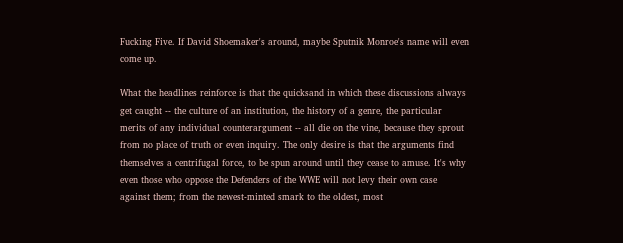Fucking Five. If David Shoemaker's around, maybe Sputnik Monroe's name will even come up.

What the headlines reinforce is that the quicksand in which these discussions always get caught -- the culture of an institution, the history of a genre, the particular merits of any individual counterargument -- all die on the vine, because they sprout from no place of truth or even inquiry. The only desire is that the arguments find themselves a centrifugal force, to be spun around until they cease to amuse. It's why even those who oppose the Defenders of the WWE will not levy their own case against them; from the newest-minted smark to the oldest, most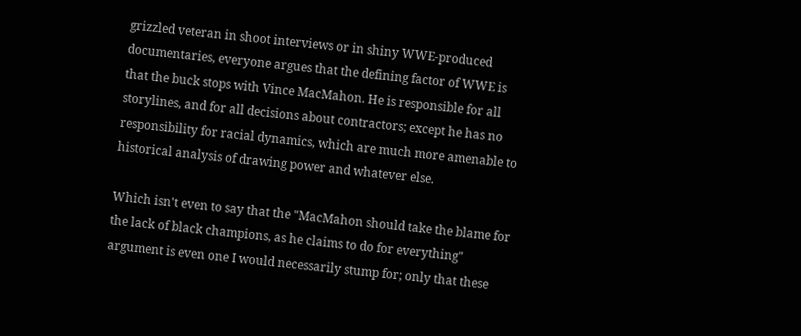grizzled veteran in shoot interviews or in shiny WWE-produced documentaries, everyone argues that the defining factor of WWE is that the buck stops with Vince MacMahon. He is responsible for all storylines, and for all decisions about contractors; except he has no responsibility for racial dynamics, which are much more amenable to historical analysis of drawing power and whatever else.

Which isn't even to say that the "MacMahon should take the blame for the lack of black champions, as he claims to do for everything" argument is even one I would necessarily stump for; only that these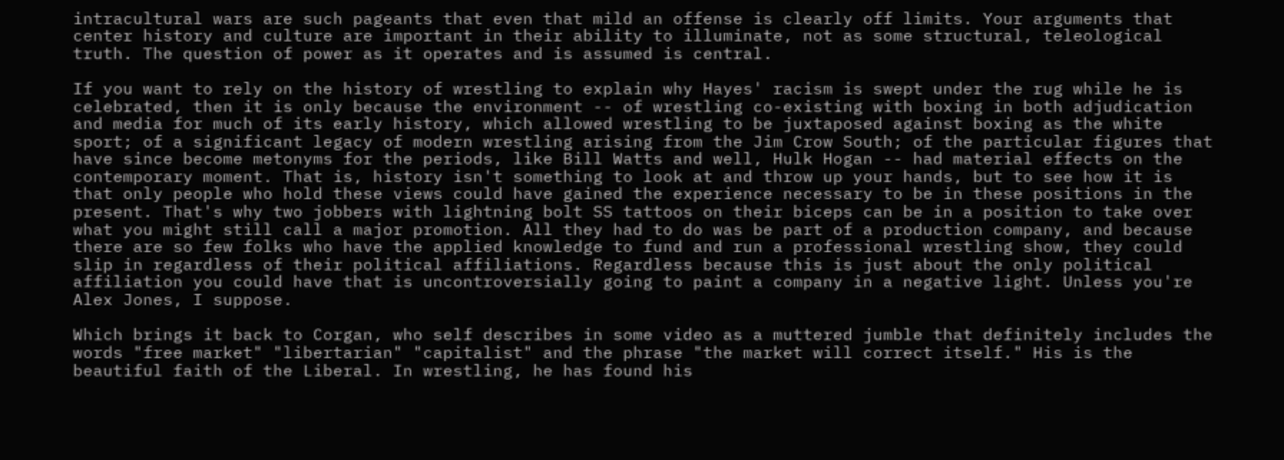intracultural wars are such pageants that even that mild an offense is clearly off limits. Your arguments that center history and culture are important in their ability to illuminate, not as some structural, teleological truth. The question of power as it operates and is assumed is central.

If you want to rely on the history of wrestling to explain why Hayes' racism is swept under the rug while he is celebrated, then it is only because the environment -- of wrestling co-existing with boxing in both adjudication and media for much of its early history, which allowed wrestling to be juxtaposed against boxing as the white sport; of a significant legacy of modern wrestling arising from the Jim Crow South; of the particular figures that have since become metonyms for the periods, like Bill Watts and well, Hulk Hogan -- had material effects on the contemporary moment. That is, history isn't something to look at and throw up your hands, but to see how it is that only people who hold these views could have gained the experience necessary to be in these positions in the present. That's why two jobbers with lightning bolt SS tattoos on their biceps can be in a position to take over what you might still call a major promotion. All they had to do was be part of a production company, and because there are so few folks who have the applied knowledge to fund and run a professional wrestling show, they could slip in regardless of their political affiliations. Regardless because this is just about the only political affiliation you could have that is uncontroversially going to paint a company in a negative light. Unless you're Alex Jones, I suppose.

Which brings it back to Corgan, who self describes in some video as a muttered jumble that definitely includes the words "free market" "libertarian" "capitalist" and the phrase "the market will correct itself." His is the beautiful faith of the Liberal. In wrestling, he has found his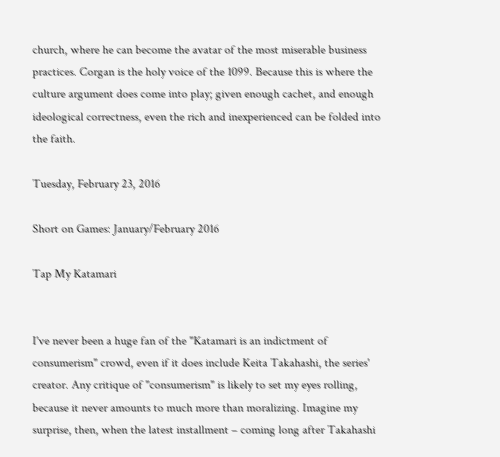church, where he can become the avatar of the most miserable business practices. Corgan is the holy voice of the 1099. Because this is where the culture argument does come into play; given enough cachet, and enough ideological correctness, even the rich and inexperienced can be folded into the faith.

Tuesday, February 23, 2016

Short on Games: January/February 2016

Tap My Katamari


I've never been a huge fan of the "Katamari is an indictment of consumerism" crowd, even if it does include Keita Takahashi, the series' creator. Any critique of "consumerism" is likely to set my eyes rolling, because it never amounts to much more than moralizing. Imagine my surprise, then, when the latest installment – coming long after Takahashi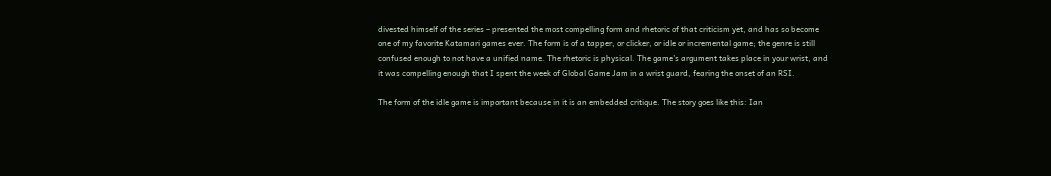divested himself of the series – presented the most compelling form and rhetoric of that criticism yet, and has so become one of my favorite Katamari games ever. The form is of a tapper, or clicker, or idle or incremental game; the genre is still confused enough to not have a unified name. The rhetoric is physical. The game's argument takes place in your wrist, and it was compelling enough that I spent the week of Global Game Jam in a wrist guard, fearing the onset of an RSI.

The form of the idle game is important because in it is an embedded critique. The story goes like this: Ian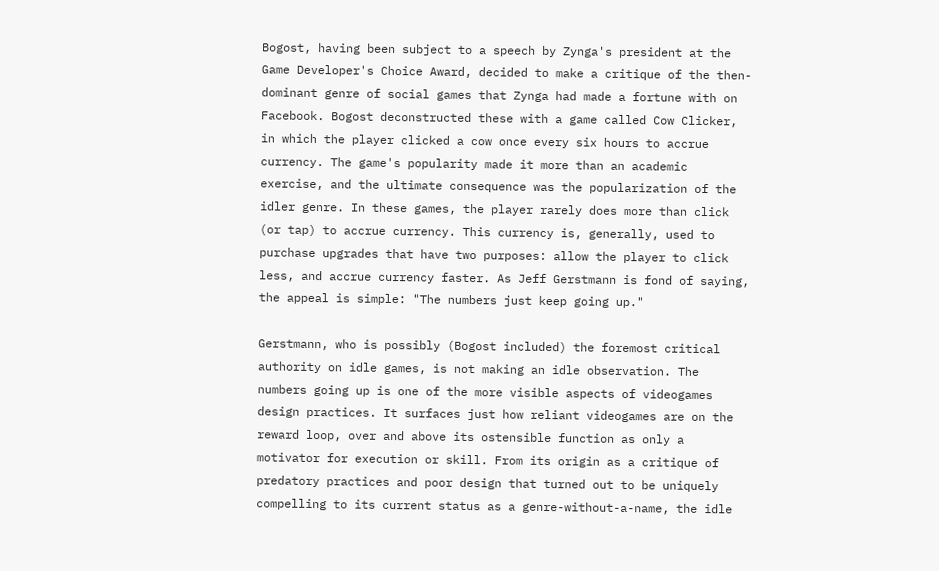Bogost, having been subject to a speech by Zynga's president at the Game Developer's Choice Award, decided to make a critique of the then-dominant genre of social games that Zynga had made a fortune with on Facebook. Bogost deconstructed these with a game called Cow Clicker, in which the player clicked a cow once every six hours to accrue currency. The game's popularity made it more than an academic exercise, and the ultimate consequence was the popularization of the idler genre. In these games, the player rarely does more than click (or tap) to accrue currency. This currency is, generally, used to purchase upgrades that have two purposes: allow the player to click less, and accrue currency faster. As Jeff Gerstmann is fond of saying, the appeal is simple: "The numbers just keep going up."

Gerstmann, who is possibly (Bogost included) the foremost critical authority on idle games, is not making an idle observation. The numbers going up is one of the more visible aspects of videogames design practices. It surfaces just how reliant videogames are on the reward loop, over and above its ostensible function as only a motivator for execution or skill. From its origin as a critique of predatory practices and poor design that turned out to be uniquely compelling to its current status as a genre-without-a-name, the idle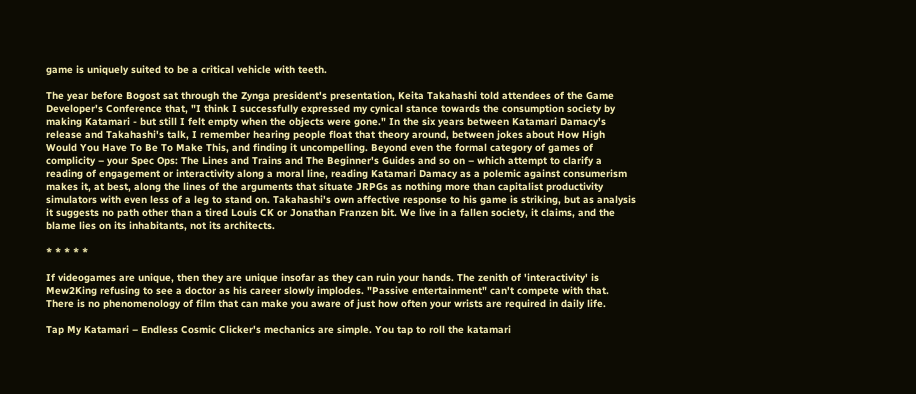game is uniquely suited to be a critical vehicle with teeth.

The year before Bogost sat through the Zynga president's presentation, Keita Takahashi told attendees of the Game Developer's Conference that, "I think I successfully expressed my cynical stance towards the consumption society by making Katamari - but still I felt empty when the objects were gone." In the six years between Katamari Damacy's release and Takahashi's talk, I remember hearing people float that theory around, between jokes about How High Would You Have To Be To Make This, and finding it uncompelling. Beyond even the formal category of games of complicity – your Spec Ops: The Lines and Trains and The Beginner's Guides and so on – which attempt to clarify a reading of engagement or interactivity along a moral line, reading Katamari Damacy as a polemic against consumerism makes it, at best, along the lines of the arguments that situate JRPGs as nothing more than capitalist productivity simulators with even less of a leg to stand on. Takahashi's own affective response to his game is striking, but as analysis it suggests no path other than a tired Louis CK or Jonathan Franzen bit. We live in a fallen society, it claims, and the blame lies on its inhabitants, not its architects.

* * * * *

If videogames are unique, then they are unique insofar as they can ruin your hands. The zenith of 'interactivity' is Mew2King refusing to see a doctor as his career slowly implodes. "Passive entertainment" can't compete with that. There is no phenomenology of film that can make you aware of just how often your wrists are required in daily life.

Tap My Katamari – Endless Cosmic Clicker's mechanics are simple. You tap to roll the katamari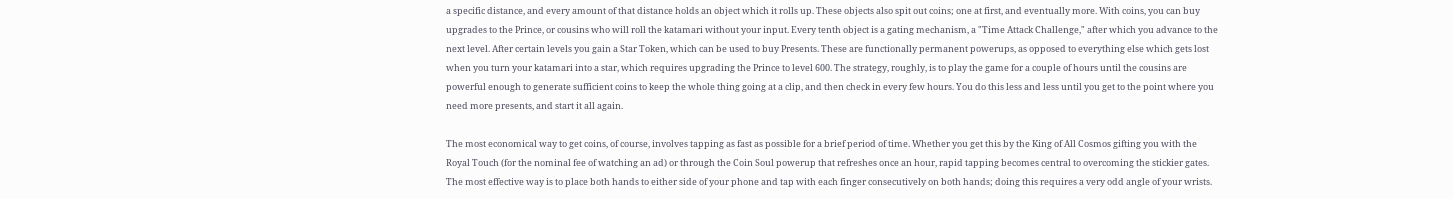a specific distance, and every amount of that distance holds an object which it rolls up. These objects also spit out coins; one at first, and eventually more. With coins, you can buy upgrades to the Prince, or cousins who will roll the katamari without your input. Every tenth object is a gating mechanism, a "Time Attack Challenge," after which you advance to the next level. After certain levels you gain a Star Token, which can be used to buy Presents. These are functionally permanent powerups, as opposed to everything else which gets lost when you turn your katamari into a star, which requires upgrading the Prince to level 600. The strategy, roughly, is to play the game for a couple of hours until the cousins are powerful enough to generate sufficient coins to keep the whole thing going at a clip, and then check in every few hours. You do this less and less until you get to the point where you need more presents, and start it all again.

The most economical way to get coins, of course, involves tapping as fast as possible for a brief period of time. Whether you get this by the King of All Cosmos gifting you with the Royal Touch (for the nominal fee of watching an ad) or through the Coin Soul powerup that refreshes once an hour, rapid tapping becomes central to overcoming the stickier gates. The most effective way is to place both hands to either side of your phone and tap with each finger consecutively on both hands; doing this requires a very odd angle of your wrists.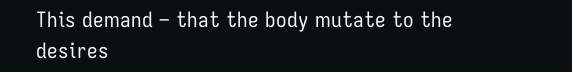This demand – that the body mutate to the desires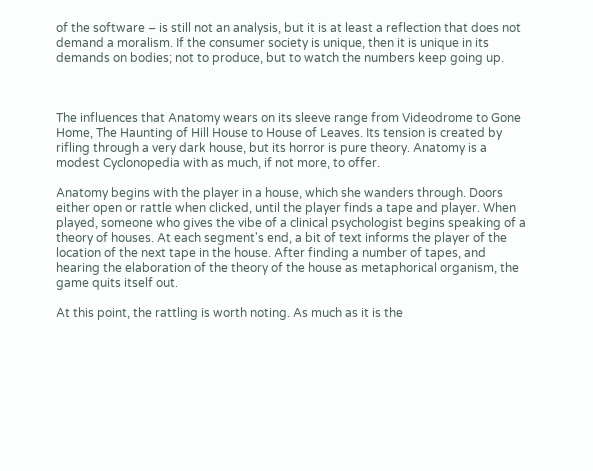of the software – is still not an analysis, but it is at least a reflection that does not demand a moralism. If the consumer society is unique, then it is unique in its demands on bodies; not to produce, but to watch the numbers keep going up.



The influences that Anatomy wears on its sleeve range from Videodrome to Gone Home, The Haunting of Hill House to House of Leaves. Its tension is created by rifling through a very dark house, but its horror is pure theory. Anatomy is a modest Cyclonopedia with as much, if not more, to offer.

Anatomy begins with the player in a house, which she wanders through. Doors either open or rattle when clicked, until the player finds a tape and player. When played, someone who gives the vibe of a clinical psychologist begins speaking of a theory of houses. At each segment's end, a bit of text informs the player of the location of the next tape in the house. After finding a number of tapes, and hearing the elaboration of the theory of the house as metaphorical organism, the game quits itself out.

At this point, the rattling is worth noting. As much as it is the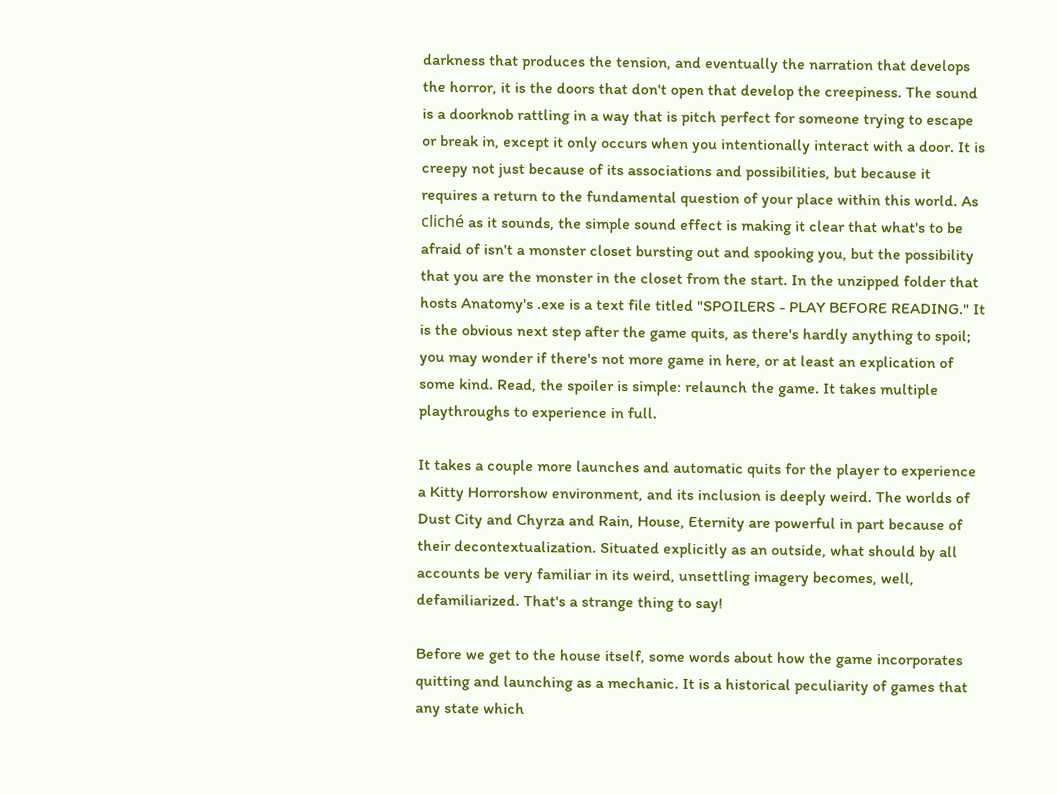darkness that produces the tension, and eventually the narration that develops the horror, it is the doors that don't open that develop the creepiness. The sound is a doorknob rattling in a way that is pitch perfect for someone trying to escape or break in, except it only occurs when you intentionally interact with a door. It is creepy not just because of its associations and possibilities, but because it requires a return to the fundamental question of your place within this world. As cliché as it sounds, the simple sound effect is making it clear that what's to be afraid of isn't a monster closet bursting out and spooking you, but the possibility that you are the monster in the closet from the start. In the unzipped folder that hosts Anatomy's .exe is a text file titled "SPOILERS - PLAY BEFORE READING." It is the obvious next step after the game quits, as there's hardly anything to spoil; you may wonder if there's not more game in here, or at least an explication of some kind. Read, the spoiler is simple: relaunch the game. It takes multiple playthroughs to experience in full.

It takes a couple more launches and automatic quits for the player to experience a Kitty Horrorshow environment, and its inclusion is deeply weird. The worlds of Dust City and Chyrza and Rain, House, Eternity are powerful in part because of their decontextualization. Situated explicitly as an outside, what should by all accounts be very familiar in its weird, unsettling imagery becomes, well, defamiliarized. That's a strange thing to say!

Before we get to the house itself, some words about how the game incorporates quitting and launching as a mechanic. It is a historical peculiarity of games that any state which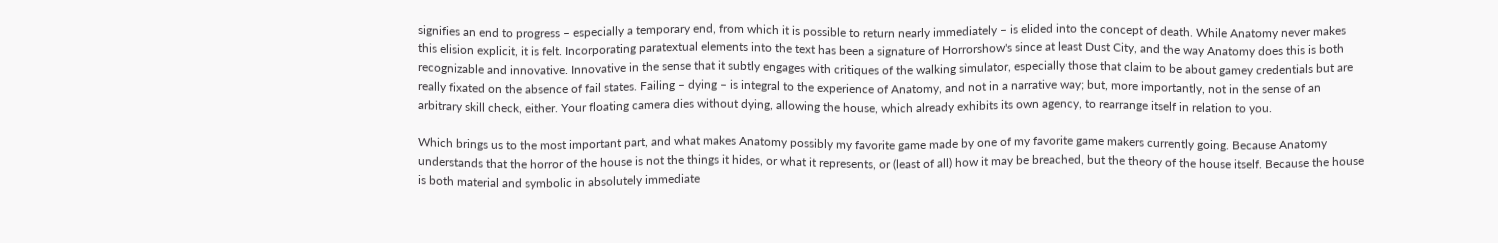signifies an end to progress – especially a temporary end, from which it is possible to return nearly immediately – is elided into the concept of death. While Anatomy never makes this elision explicit, it is felt. Incorporating paratextual elements into the text has been a signature of Horrorshow's since at least Dust City, and the way Anatomy does this is both recognizable and innovative. Innovative in the sense that it subtly engages with critiques of the walking simulator, especially those that claim to be about gamey credentials but are really fixated on the absence of fail states. Failing – dying – is integral to the experience of Anatomy, and not in a narrative way; but, more importantly, not in the sense of an arbitrary skill check, either. Your floating camera dies without dying, allowing the house, which already exhibits its own agency, to rearrange itself in relation to you.

Which brings us to the most important part, and what makes Anatomy possibly my favorite game made by one of my favorite game makers currently going. Because Anatomy understands that the horror of the house is not the things it hides, or what it represents, or (least of all) how it may be breached, but the theory of the house itself. Because the house is both material and symbolic in absolutely immediate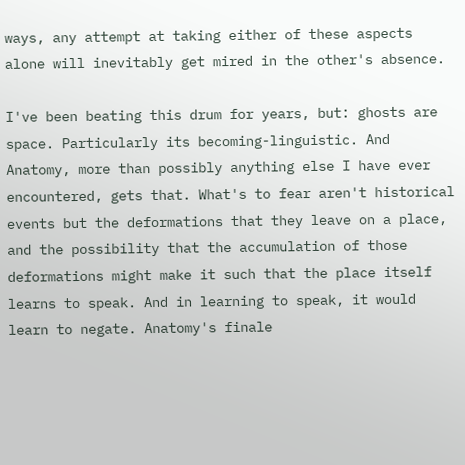ways, any attempt at taking either of these aspects alone will inevitably get mired in the other's absence.

I've been beating this drum for years, but: ghosts are space. Particularly its becoming-linguistic. And Anatomy, more than possibly anything else I have ever encountered, gets that. What's to fear aren't historical events but the deformations that they leave on a place, and the possibility that the accumulation of those deformations might make it such that the place itself learns to speak. And in learning to speak, it would learn to negate. Anatomy's finale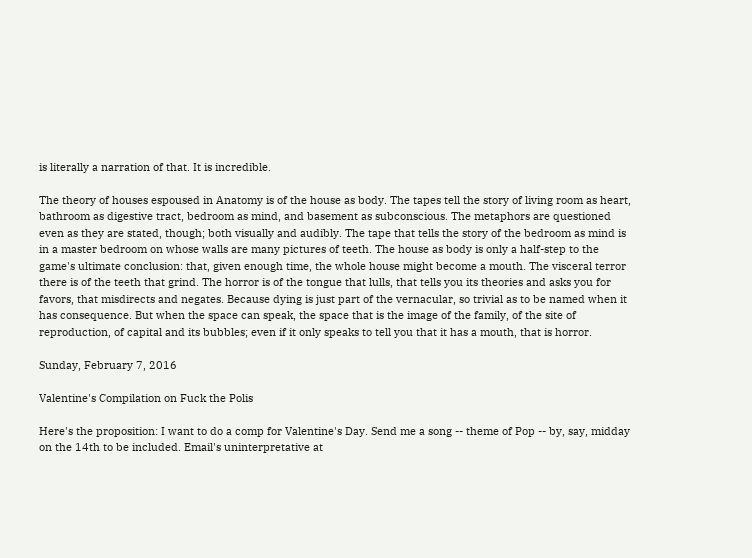is literally a narration of that. It is incredible.

The theory of houses espoused in Anatomy is of the house as body. The tapes tell the story of living room as heart, bathroom as digestive tract, bedroom as mind, and basement as subconscious. The metaphors are questioned even as they are stated, though; both visually and audibly. The tape that tells the story of the bedroom as mind is in a master bedroom on whose walls are many pictures of teeth. The house as body is only a half-step to the game's ultimate conclusion: that, given enough time, the whole house might become a mouth. The visceral terror there is of the teeth that grind. The horror is of the tongue that lulls, that tells you its theories and asks you for favors, that misdirects and negates. Because dying is just part of the vernacular, so trivial as to be named when it has consequence. But when the space can speak, the space that is the image of the family, of the site of reproduction, of capital and its bubbles; even if it only speaks to tell you that it has a mouth, that is horror.

Sunday, February 7, 2016

Valentine's Compilation on Fuck the Polis

Here's the proposition: I want to do a comp for Valentine's Day. Send me a song -- theme of Pop -- by, say, midday on the 14th to be included. Email's uninterpretative at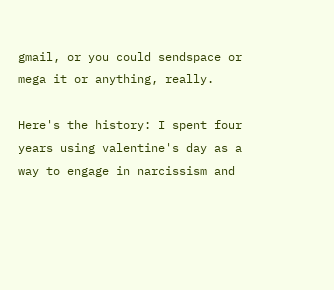gmail, or you could sendspace or mega it or anything, really.

Here's the history: I spent four years using valentine's day as a way to engage in narcissism and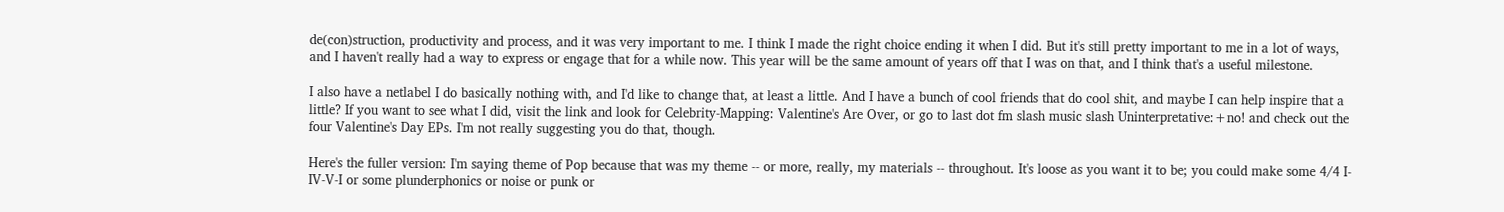de(con)struction, productivity and process, and it was very important to me. I think I made the right choice ending it when I did. But it's still pretty important to me in a lot of ways, and I haven't really had a way to express or engage that for a while now. This year will be the same amount of years off that I was on that, and I think that's a useful milestone.

I also have a netlabel I do basically nothing with, and I'd like to change that, at least a little. And I have a bunch of cool friends that do cool shit, and maybe I can help inspire that a little? If you want to see what I did, visit the link and look for Celebrity-Mapping: Valentine's Are Over, or go to last dot fm slash music slash Uninterpretative:+no! and check out the four Valentine's Day EPs. I'm not really suggesting you do that, though.

Here's the fuller version: I'm saying theme of Pop because that was my theme -- or more, really, my materials -- throughout. It's loose as you want it to be; you could make some 4/4 I-IV-V-I or some plunderphonics or noise or punk or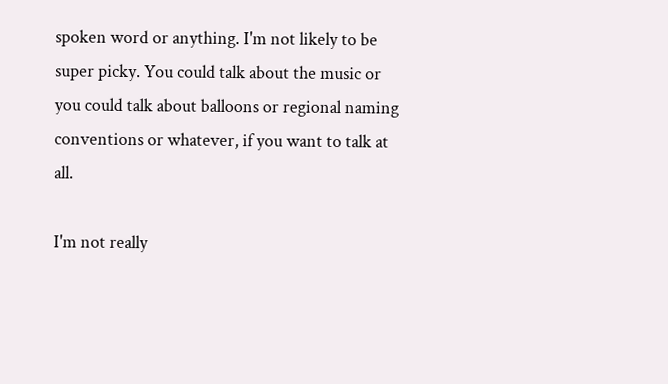spoken word or anything. I'm not likely to be super picky. You could talk about the music or you could talk about balloons or regional naming conventions or whatever, if you want to talk at all.

I'm not really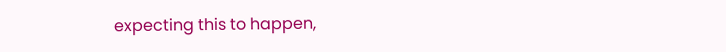expecting this to happen,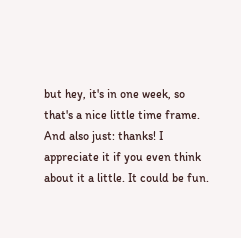but hey, it's in one week, so that's a nice little time frame. And also just: thanks! I appreciate it if you even think about it a little. It could be fun.